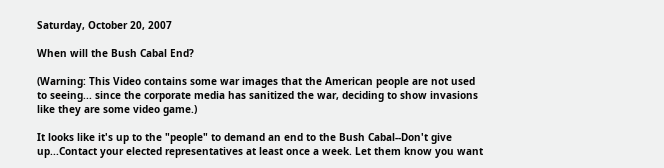Saturday, October 20, 2007

When will the Bush Cabal End?

(Warning: This Video contains some war images that the American people are not used to seeing... since the corporate media has sanitized the war, deciding to show invasions like they are some video game.)

It looks like it's up to the "people" to demand an end to the Bush Cabal--Don't give up...Contact your elected representatives at least once a week. Let them know you want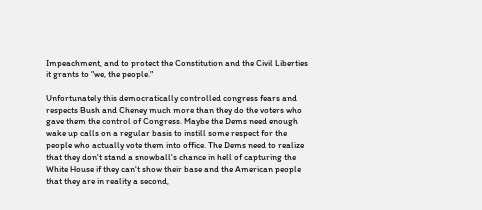Impeachment, and to protect the Constitution and the Civil Liberties it grants to "we, the people."

Unfortunately this democratically controlled congress fears and respects Bush and Cheney much more than they do the voters who gave them the control of Congress. Maybe the Dems need enough wake up calls on a regular basis to instill some respect for the people who actually vote them into office. The Dems need to realize that they don't stand a snowball's chance in hell of capturing the White House if they can't show their base and the American people that they are in reality a second,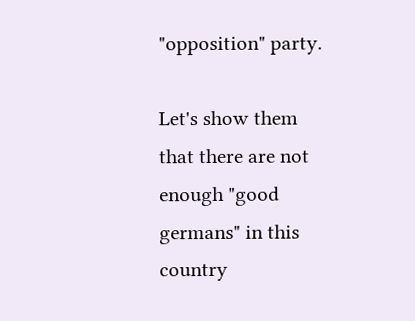"opposition" party.

Let's show them that there are not enough "good germans" in this country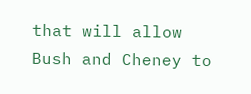that will allow Bush and Cheney to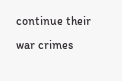continue their war crimes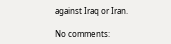against Iraq or Iran.

No comments: